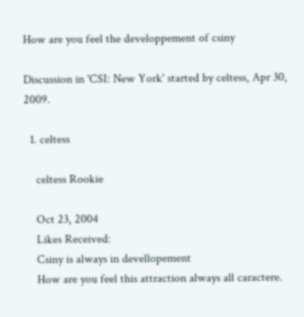How are you feel the developpement of csiny

Discussion in 'CSI: New York' started by celtess, Apr 30, 2009.

  1. celtess

    celtess Rookie

    Oct 23, 2004
    Likes Received:
    Csiny is always in devellopement
    How are you feel this attraction always all caractere.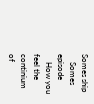Somes ship
    Somes episode
    How you feel the continium of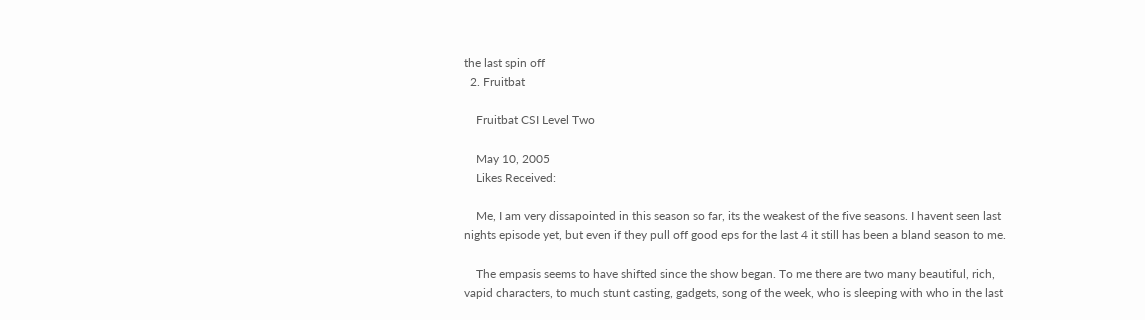the last spin off
  2. Fruitbat

    Fruitbat CSI Level Two

    May 10, 2005
    Likes Received:

    Me, I am very dissapointed in this season so far, its the weakest of the five seasons. I havent seen last nights episode yet, but even if they pull off good eps for the last 4 it still has been a bland season to me.

    The empasis seems to have shifted since the show began. To me there are two many beautiful, rich, vapid characters, to much stunt casting, gadgets, song of the week, who is sleeping with who in the last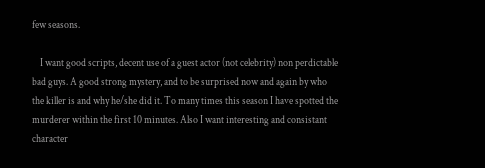few seasons.

    I want good scripts, decent use of a guest actor (not celebrity) non perdictable bad guys. A good strong mystery, and to be surprised now and again by who the killer is and why he/she did it. To many times this season I have spotted the murderer within the first 10 minutes. Also I want interesting and consistant character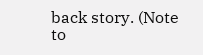back story. (Note to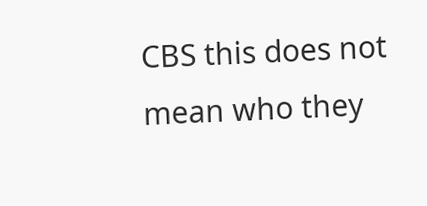CBS this does not mean who they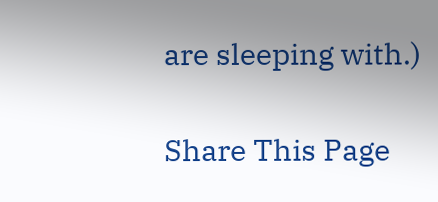are sleeping with.)

Share This Page